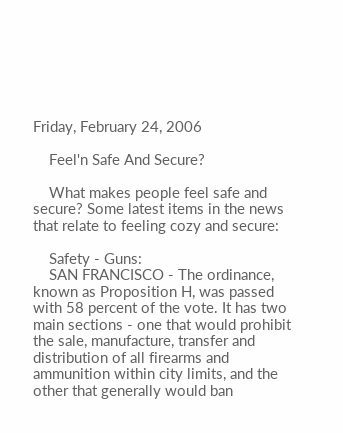Friday, February 24, 2006

    Feel'n Safe And Secure?

    What makes people feel safe and secure? Some latest items in the news that relate to feeling cozy and secure:

    Safety - Guns:
    SAN FRANCISCO - The ordinance, known as Proposition H, was passed with 58 percent of the vote. It has two main sections - one that would prohibit the sale, manufacture, transfer and distribution of all firearms and ammunition within city limits, and the other that generally would ban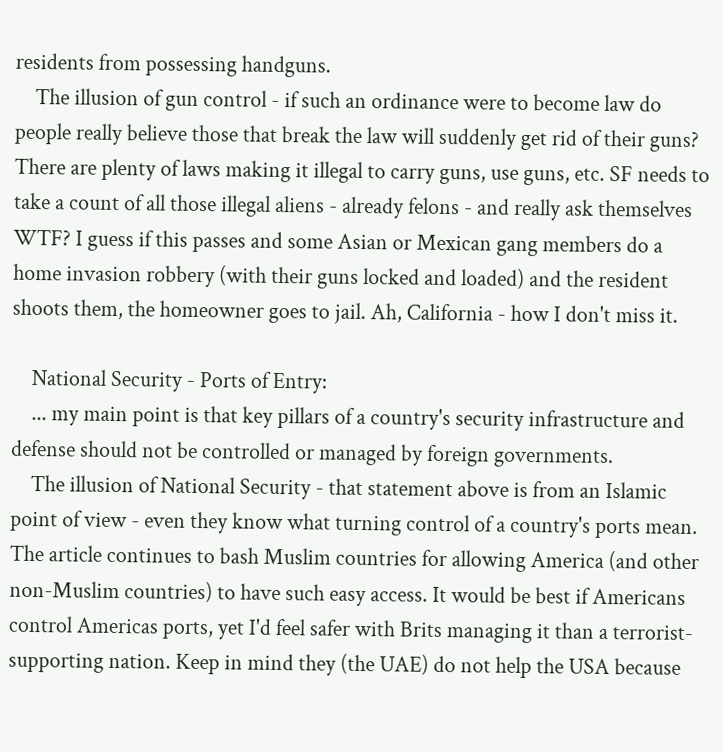residents from possessing handguns.
    The illusion of gun control - if such an ordinance were to become law do people really believe those that break the law will suddenly get rid of their guns? There are plenty of laws making it illegal to carry guns, use guns, etc. SF needs to take a count of all those illegal aliens - already felons - and really ask themselves WTF? I guess if this passes and some Asian or Mexican gang members do a home invasion robbery (with their guns locked and loaded) and the resident shoots them, the homeowner goes to jail. Ah, California - how I don't miss it.

    National Security - Ports of Entry:
    ... my main point is that key pillars of a country's security infrastructure and defense should not be controlled or managed by foreign governments.
    The illusion of National Security - that statement above is from an Islamic point of view - even they know what turning control of a country's ports mean. The article continues to bash Muslim countries for allowing America (and other non-Muslim countries) to have such easy access. It would be best if Americans control Americas ports, yet I'd feel safer with Brits managing it than a terrorist-supporting nation. Keep in mind they (the UAE) do not help the USA because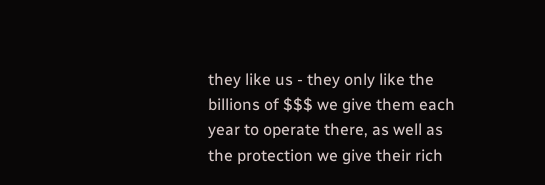they like us - they only like the billions of $$$ we give them each year to operate there, as well as the protection we give their rich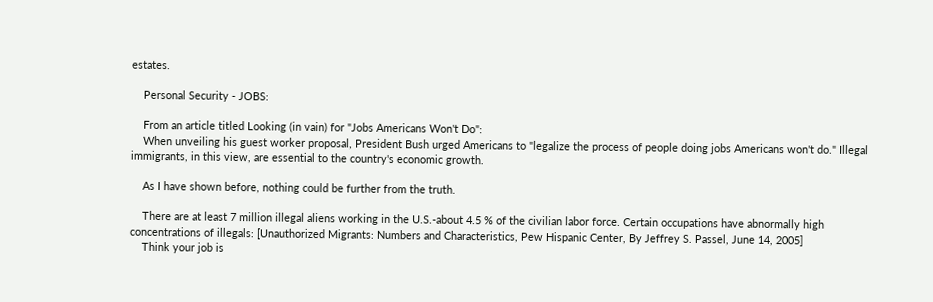estates.

    Personal Security - JOBS:

    From an article titled Looking (in vain) for "Jobs Americans Won't Do":
    When unveiling his guest worker proposal, President Bush urged Americans to "legalize the process of people doing jobs Americans won't do." Illegal immigrants, in this view, are essential to the country's economic growth.

    As I have shown before, nothing could be further from the truth.

    There are at least 7 million illegal aliens working in the U.S.-about 4.5 % of the civilian labor force. Certain occupations have abnormally high concentrations of illegals: [Unauthorized Migrants: Numbers and Characteristics, Pew Hispanic Center, By Jeffrey S. Passel, June 14, 2005]
    Think your job is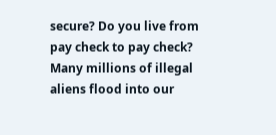secure? Do you live from pay check to pay check? Many millions of illegal aliens flood into our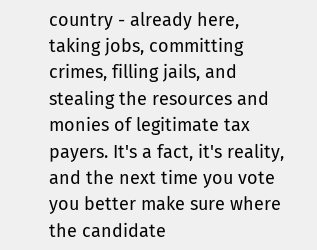country - already here, taking jobs, committing crimes, filling jails, and stealing the resources and monies of legitimate tax payers. It's a fact, it's reality, and the next time you vote you better make sure where the candidate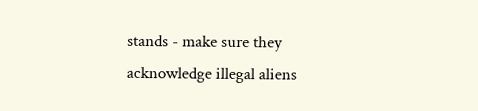stands - make sure they acknowledge illegal aliens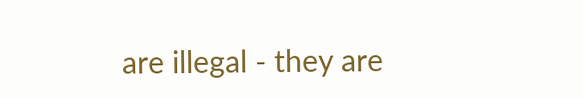are illegal - they are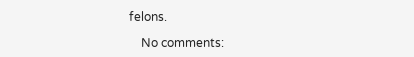felons.

    No comments: